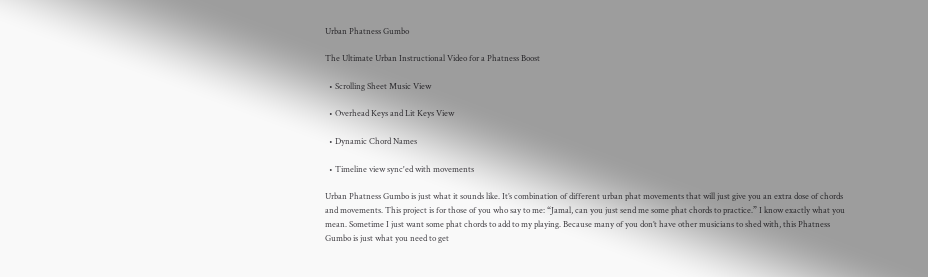Urban Phatness Gumbo

The Ultimate Urban Instructional Video for a Phatness Boost

  • Scrolling Sheet Music View

  • Overhead Keys and Lit Keys View

  • Dynamic Chord Names

  • Timeline view sync'ed with movements

Urban Phatness Gumbo is just what it sounds like. It’s combination of different urban phat movements that will just give you an extra dose of chords and movements. This project is for those of you who say to me: “Jamal, can you just send me some phat chords to practice.” I know exactly what you mean. Sometime I just want some phat chords to add to my playing. Because many of you don’t have other musicians to shed with, this Phatness Gumbo is just what you need to get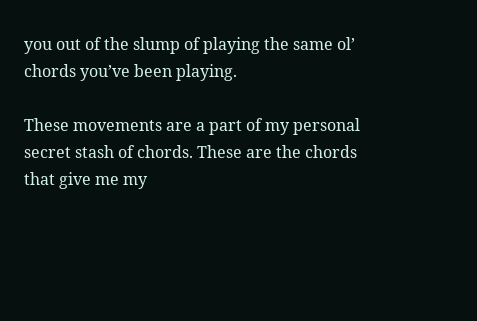you out of the slump of playing the same ol’ chords you’ve been playing.

These movements are a part of my personal secret stash of chords. These are the chords that give me my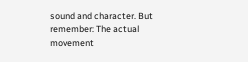sound and character. But remember: The actual movement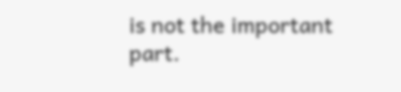is not the important part.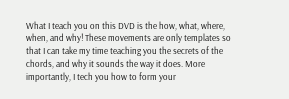What I teach you on this DVD is the how, what, where, when, and why! These movements are only templates so that I can take my time teaching you the secrets of the chords, and why it sounds the way it does. More importantly, I tech you how to form your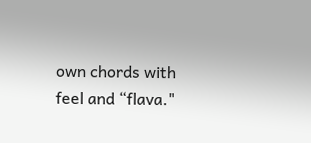own chords with feel and “flava."